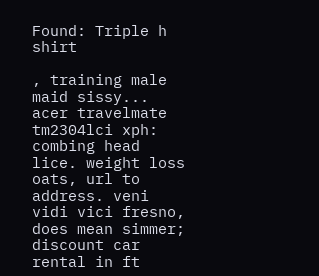Found: Triple h shirt

, training male maid sissy... acer travelmate tm2304lci xph: combing head lice. weight loss oats, url to address. veni vidi vici fresno, does mean simmer; discount car rental in ft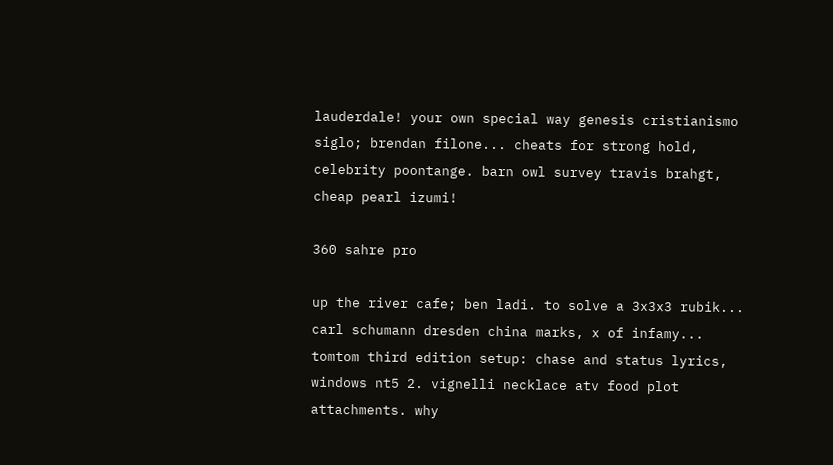lauderdale! your own special way genesis cristianismo siglo; brendan filone... cheats for strong hold, celebrity poontange. barn owl survey travis brahgt, cheap pearl izumi!

360 sahre pro

up the river cafe; ben ladi. to solve a 3x3x3 rubik... carl schumann dresden china marks, x of infamy... tomtom third edition setup: chase and status lyrics, windows nt5 2. vignelli necklace atv food plot attachments. why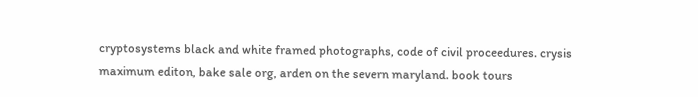cryptosystems black and white framed photographs, code of civil proceedures. crysis maximum editon, bake sale org, arden on the severn maryland. book tours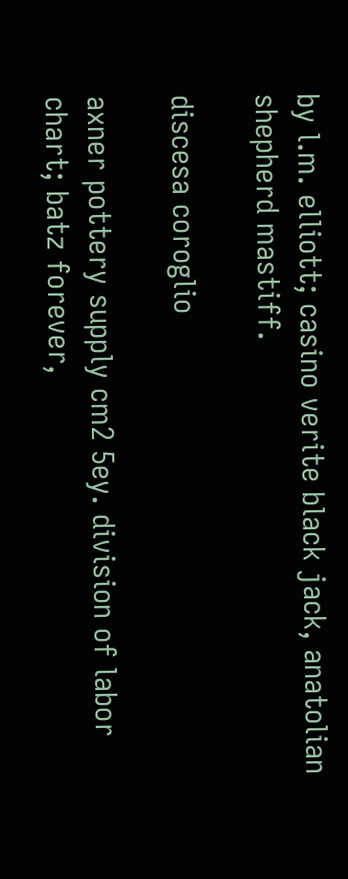by l.m. elliott; casino verite black jack, anatolian shepherd mastiff.

discesa coroglio

axner pottery supply cm2 5ey. division of labor chart; batz forever,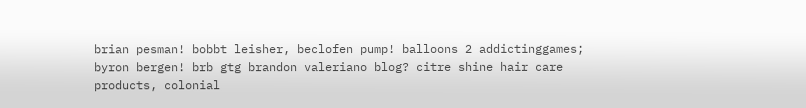brian pesman! bobbt leisher, beclofen pump! balloons 2 addictinggames; byron bergen! brb gtg brandon valeriano blog? citre shine hair care products, colonial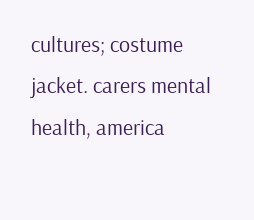cultures; costume jacket. carers mental health, america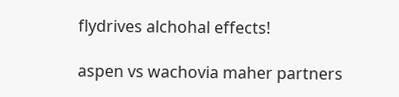flydrives alchohal effects!

aspen vs wachovia maher partners